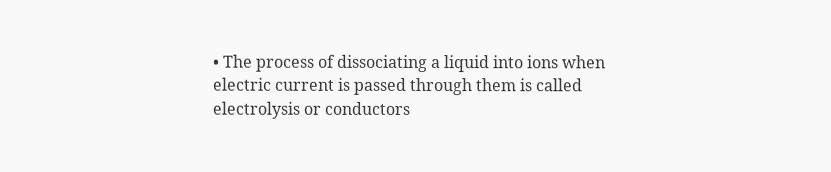• The process of dissociating a liquid into ions when electric current is passed through them is called electrolysis or conductors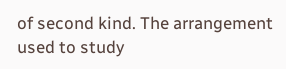of second kind. The arrangement used to study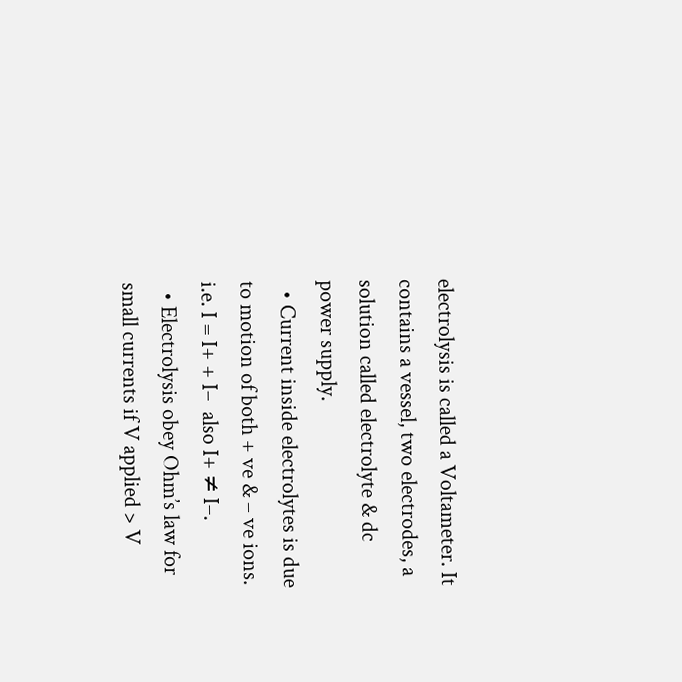electrolysis is called a Voltameter. It contains a vessel, two electrodes, a solution called electrolyte & dc power supply.
  • Current inside electrolytes is due to motion of both + ve & – ve ions. i.e. I = I+ + I–  also I+ ≠ I–.
  • Electrolysis obey Ohm’s law for small currents if V applied > V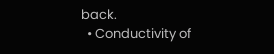back.
  • Conductivity of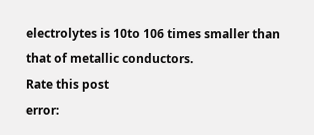electrolytes is 10to 106 times smaller than that of metallic conductors.
Rate this post
error: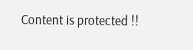Content is protected !!